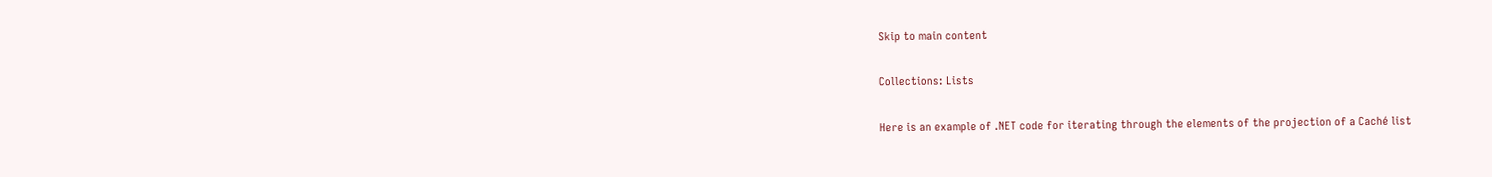Skip to main content

Collections: Lists

Here is an example of .NET code for iterating through the elements of the projection of a Caché list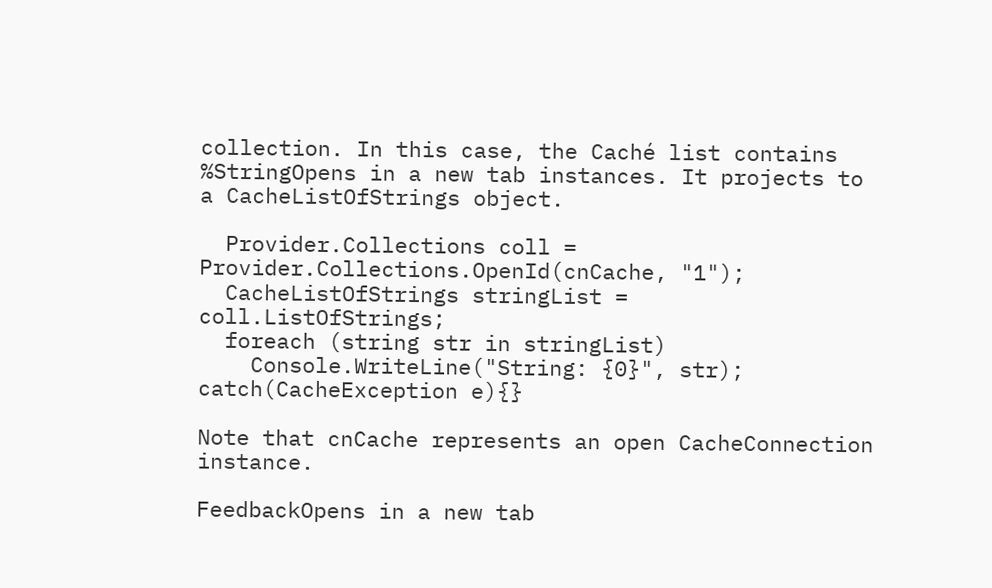collection. In this case, the Caché list contains %StringOpens in a new tab instances. It projects to a CacheListOfStrings object.

  Provider.Collections coll = Provider.Collections.OpenId(cnCache, "1");
  CacheListOfStrings stringList = coll.ListOfStrings;
  foreach (string str in stringList)
    Console.WriteLine("String: {0}", str);
catch(CacheException e){}

Note that cnCache represents an open CacheConnection instance.

FeedbackOpens in a new tab